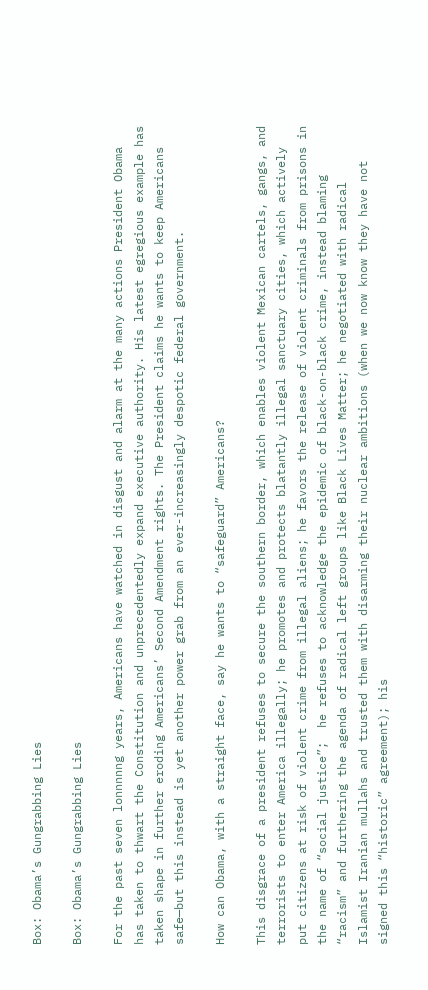Box: Obama’s Gungrabbing Lies

Box: Obama’s Gungrabbing Lies

For the past seven lonnnnng years, Americans have watched in disgust and alarm at the many actions President Obama has taken to thwart the Constitution and unprecedentedly expand executive authority. His latest egregious example has taken shape in further eroding Americans’ Second Amendment rights. The President claims he wants to keep Americans safe—but this instead is yet another power grab from an ever-increasingly despotic federal government.

How can Obama, with a straight face, say he wants to “safeguard” Americans?

This disgrace of a president refuses to secure the southern border, which enables violent Mexican cartels, gangs, and terrorists to enter America illegally; he promotes and protects blatantly illegal sanctuary cities, which actively put citizens at risk of violent crime from illegal aliens; he favors the release of violent criminals from prisons in the name of “social justice”;  he refuses to acknowledge the epidemic of black-on-black crime, instead blaming “racism” and furthering the agenda of radical left groups like Black Lives Matter; he negotiated with radical Islamist Iranian mullahs and trusted them with disarming their nuclear ambitions (when we now know they have not signed this “historic” agreement); his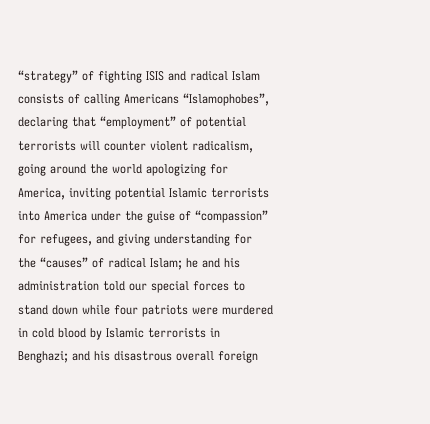“strategy” of fighting ISIS and radical Islam consists of calling Americans “Islamophobes”, declaring that “employment” of potential terrorists will counter violent radicalism, going around the world apologizing for America, inviting potential Islamic terrorists into America under the guise of “compassion” for refugees, and giving understanding for the “causes” of radical Islam; he and his administration told our special forces to stand down while four patriots were murdered in cold blood by Islamic terrorists in Benghazi; and his disastrous overall foreign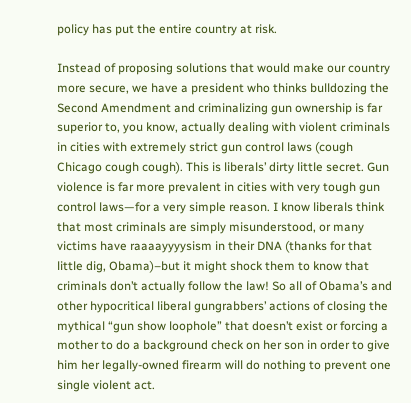policy has put the entire country at risk.

Instead of proposing solutions that would make our country more secure, we have a president who thinks bulldozing the Second Amendment and criminalizing gun ownership is far superior to, you know, actually dealing with violent criminals in cities with extremely strict gun control laws (cough Chicago cough cough). This is liberals’ dirty little secret. Gun violence is far more prevalent in cities with very tough gun control laws—for a very simple reason. I know liberals think that most criminals are simply misunderstood, or many victims have raaaayyyysism in their DNA (thanks for that little dig, Obama)–but it might shock them to know that criminals don’t actually follow the law! So all of Obama’s and other hypocritical liberal gungrabbers’ actions of closing the mythical “gun show loophole” that doesn’t exist or forcing a mother to do a background check on her son in order to give him her legally-owned firearm will do nothing to prevent one single violent act.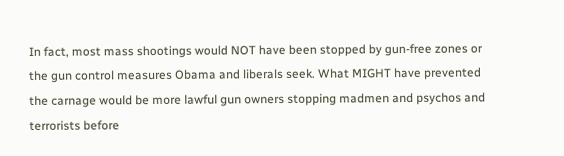In fact, most mass shootings would NOT have been stopped by gun-free zones or the gun control measures Obama and liberals seek. What MIGHT have prevented the carnage would be more lawful gun owners stopping madmen and psychos and terrorists before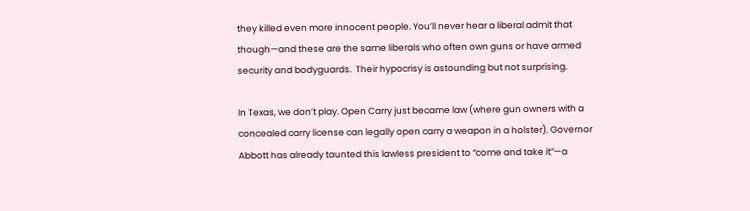they killed even more innocent people. You’ll never hear a liberal admit that though—and these are the same liberals who often own guns or have armed security and bodyguards.  Their hypocrisy is astounding but not surprising.

In Texas, we don’t play. Open Carry just became law (where gun owners with a concealed carry license can legally open carry a weapon in a holster). Governor Abbott has already taunted this lawless president to “come and take it”—a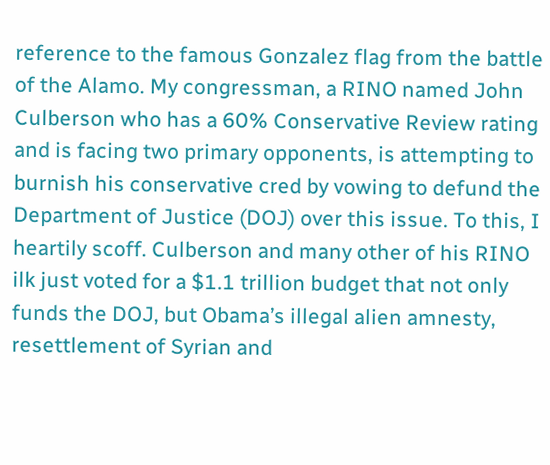reference to the famous Gonzalez flag from the battle of the Alamo. My congressman, a RINO named John Culberson who has a 60% Conservative Review rating and is facing two primary opponents, is attempting to burnish his conservative cred by vowing to defund the Department of Justice (DOJ) over this issue. To this, I heartily scoff. Culberson and many other of his RINO ilk just voted for a $1.1 trillion budget that not only funds the DOJ, but Obama’s illegal alien amnesty, resettlement of Syrian and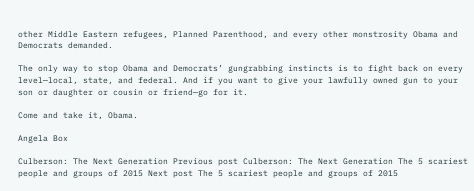other Middle Eastern refugees, Planned Parenthood, and every other monstrosity Obama and Democrats demanded.

The only way to stop Obama and Democrats’ gungrabbing instincts is to fight back on every level—local, state, and federal. And if you want to give your lawfully owned gun to your son or daughter or cousin or friend—go for it.

Come and take it, Obama.

Angela Box

Culberson: The Next Generation Previous post Culberson: The Next Generation The 5 scariest people and groups of 2015 Next post The 5 scariest people and groups of 2015